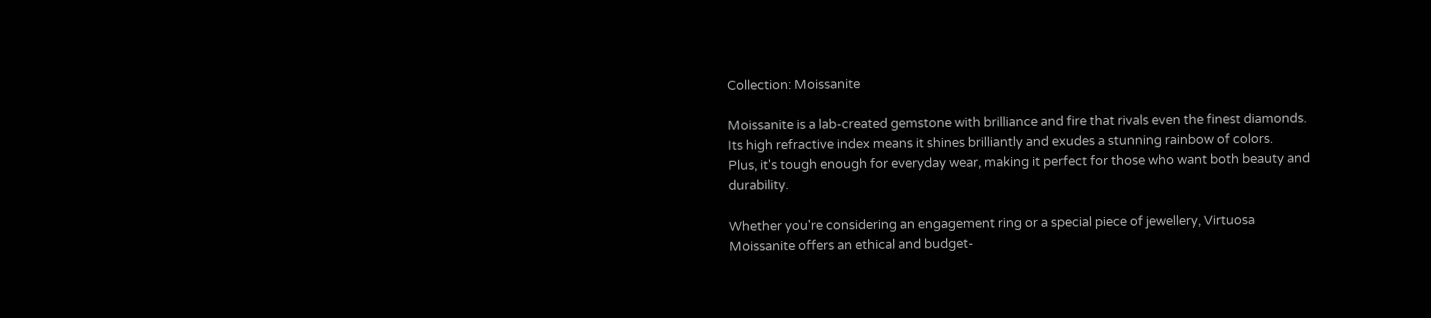Collection: Moissanite

Moissanite is a lab-created gemstone with brilliance and fire that rivals even the finest diamonds.
Its high refractive index means it shines brilliantly and exudes a stunning rainbow of colors.
Plus, it's tough enough for everyday wear, making it perfect for those who want both beauty and durability.

Whether you're considering an engagement ring or a special piece of jewellery, Virtuosa Moissanite offers an ethical and budget-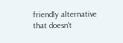friendly alternative that doesn't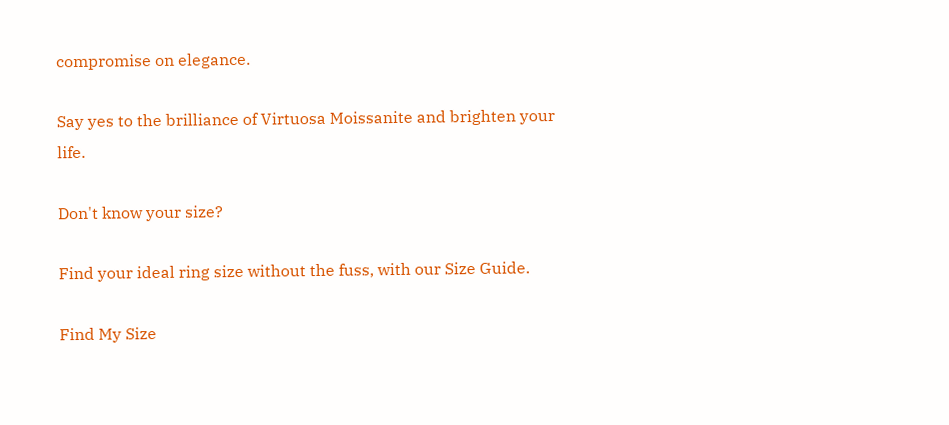compromise on elegance.

Say yes to the brilliance of Virtuosa Moissanite and brighten your life.

Don't know your size?

Find your ideal ring size without the fuss, with our Size Guide.

Find My Size